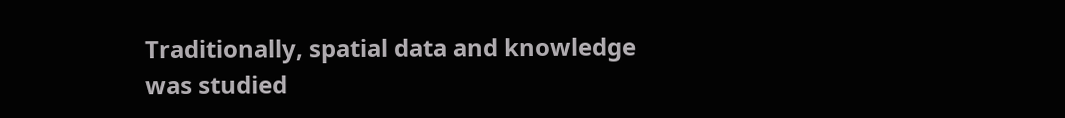Traditionally, spatial data and knowledge was studied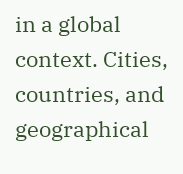in a global context. Cities, countries, and geographical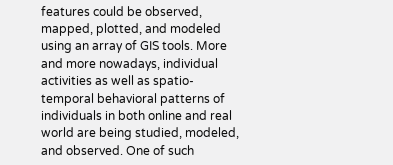features could be observed, mapped, plotted, and modeled using an array of GIS tools. More and more nowadays, individual activities as well as spatio-temporal behavioral patterns of individuals in both online and real world are being studied, modeled, and observed. One of such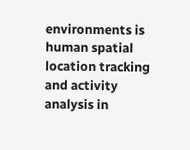environments is human spatial location tracking and activity analysis in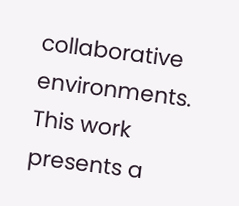collaborative environments. This work presents a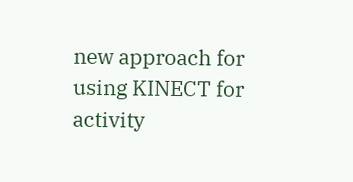new approach for using KINECT for activity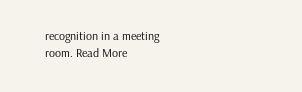recognition in a meeting room. Read More